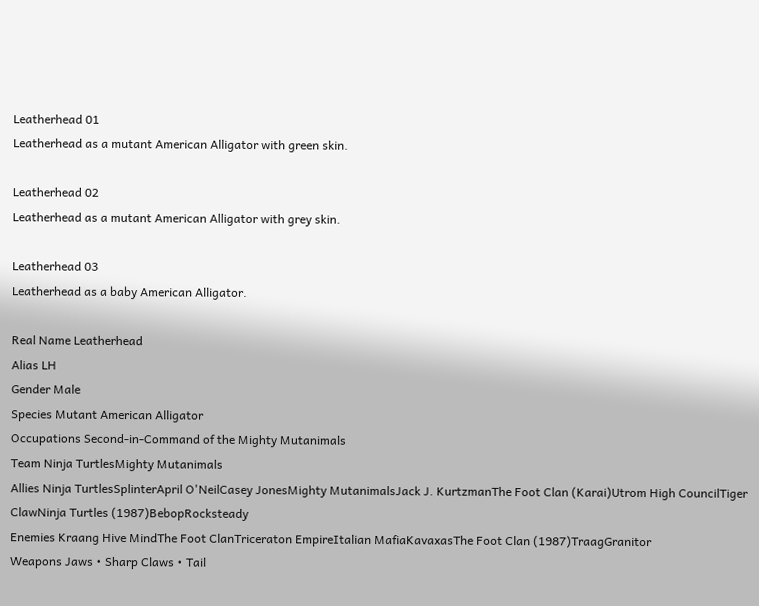Leatherhead 01
Leatherhead as a mutant American Alligator with green skin.

Leatherhead 02
Leatherhead as a mutant American Alligator with grey skin.

Leatherhead 03
Leatherhead as a baby American Alligator.

Real Name Leatherhead
Alias LH
Gender Male
Species Mutant American Alligator
Occupations Second-in-Command of the Mighty Mutanimals
Team Ninja TurtlesMighty Mutanimals
Allies Ninja TurtlesSplinterApril O'NeilCasey JonesMighty MutanimalsJack J. KurtzmanThe Foot Clan (Karai)Utrom High CouncilTiger ClawNinja Turtles (1987)BebopRocksteady
Enemies Kraang Hive MindThe Foot ClanTriceraton EmpireItalian MafiaKavaxasThe Foot Clan (1987)TraagGranitor
Weapons Jaws • Sharp Claws • Tail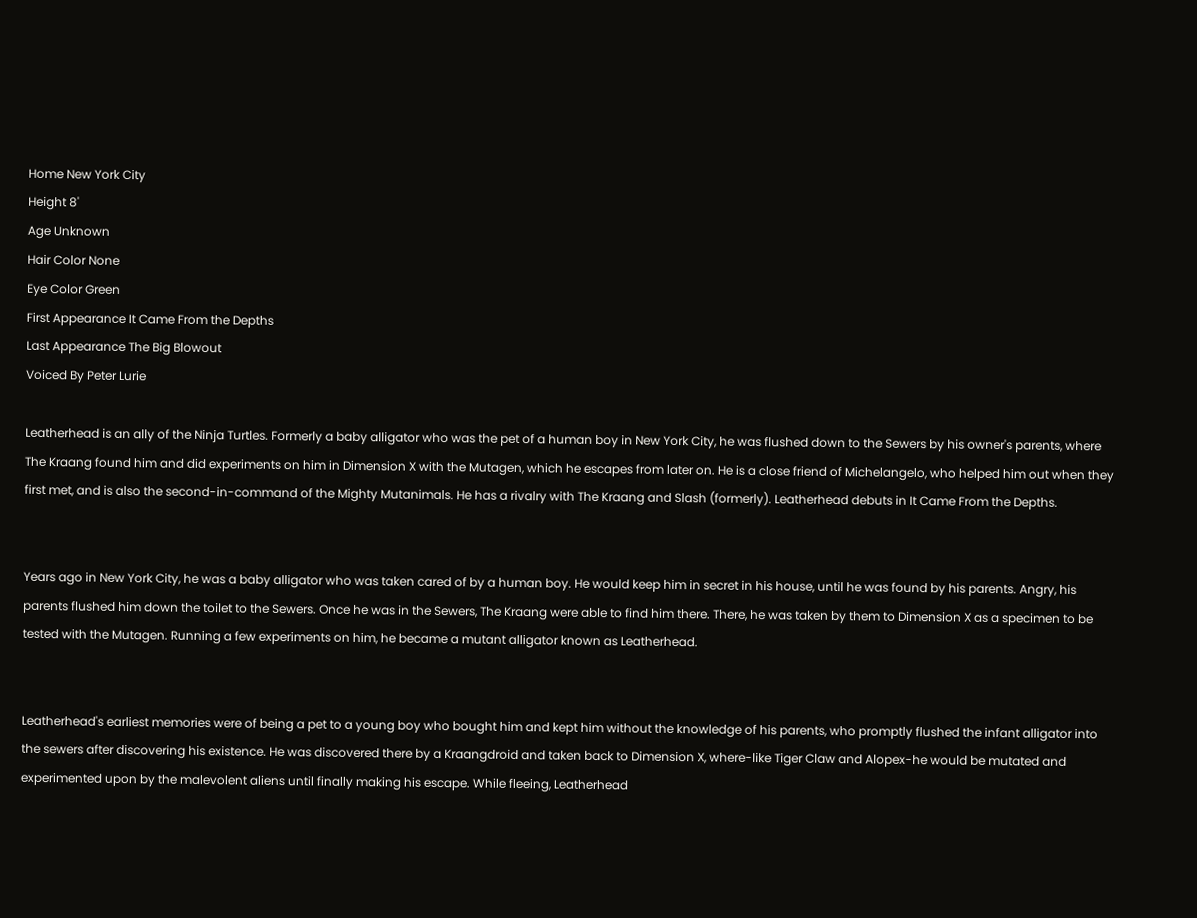Home New York City
Height 8'
Age Unknown
Hair Color None
Eye Color Green
First Appearance It Came From the Depths
Last Appearance The Big Blowout
Voiced By Peter Lurie

Leatherhead is an ally of the Ninja Turtles. Formerly a baby alligator who was the pet of a human boy in New York City, he was flushed down to the Sewers by his owner's parents, where The Kraang found him and did experiments on him in Dimension X with the Mutagen, which he escapes from later on. He is a close friend of Michelangelo, who helped him out when they first met, and is also the second-in-command of the Mighty Mutanimals. He has a rivalry with The Kraang and Slash (formerly). Leatherhead debuts in It Came From the Depths.


Years ago in New York City, he was a baby alligator who was taken cared of by a human boy. He would keep him in secret in his house, until he was found by his parents. Angry, his parents flushed him down the toilet to the Sewers. Once he was in the Sewers, The Kraang were able to find him there. There, he was taken by them to Dimension X as a specimen to be tested with the Mutagen. Running a few experiments on him, he became a mutant alligator known as Leatherhead.


Leatherhead's earliest memories were of being a pet to a young boy who bought him and kept him without the knowledge of his parents, who promptly flushed the infant alligator into the sewers after discovering his existence. He was discovered there by a Kraangdroid and taken back to Dimension X, where-like Tiger Claw and Alopex-he would be mutated and experimented upon by the malevolent aliens until finally making his escape. While fleeing, Leatherhead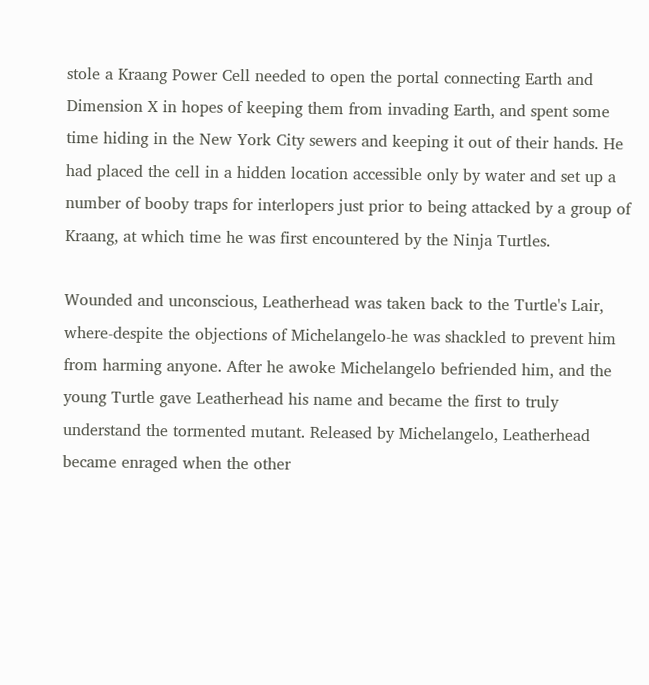stole a Kraang Power Cell needed to open the portal connecting Earth and Dimension X in hopes of keeping them from invading Earth, and spent some time hiding in the New York City sewers and keeping it out of their hands. He had placed the cell in a hidden location accessible only by water and set up a number of booby traps for interlopers just prior to being attacked by a group of Kraang, at which time he was first encountered by the Ninja Turtles.

Wounded and unconscious, Leatherhead was taken back to the Turtle's Lair, where-despite the objections of Michelangelo-he was shackled to prevent him from harming anyone. After he awoke Michelangelo befriended him, and the young Turtle gave Leatherhead his name and became the first to truly understand the tormented mutant. Released by Michelangelo, Leatherhead became enraged when the other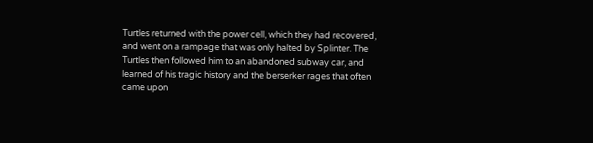Turtles returned with the power cell, which they had recovered, and went on a rampage that was only halted by Splinter. The Turtles then followed him to an abandoned subway car, and learned of his tragic history and the berserker rages that often came upon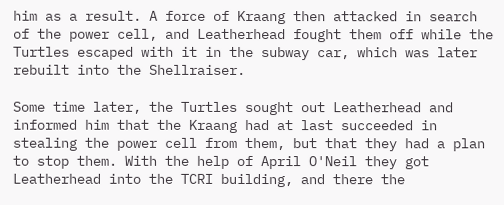him as a result. A force of Kraang then attacked in search of the power cell, and Leatherhead fought them off while the Turtles escaped with it in the subway car, which was later rebuilt into the Shellraiser.

Some time later, the Turtles sought out Leatherhead and informed him that the Kraang had at last succeeded in stealing the power cell from them, but that they had a plan to stop them. With the help of April O'Neil they got Leatherhead into the TCRI building, and there the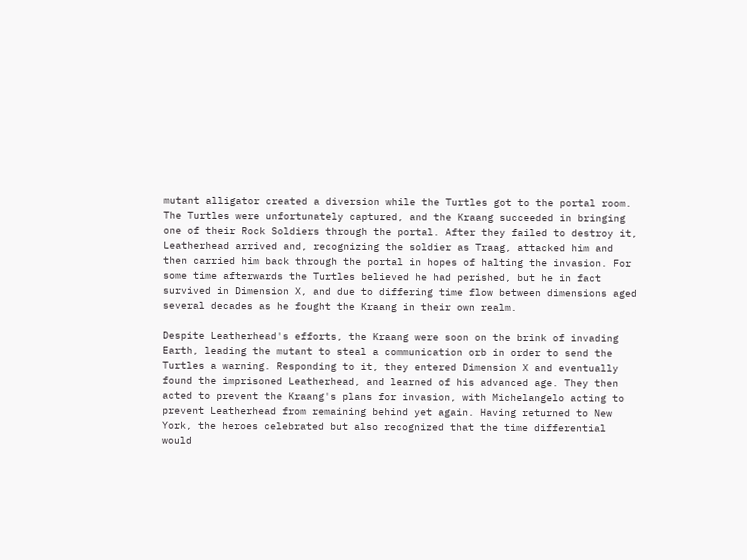mutant alligator created a diversion while the Turtles got to the portal room. The Turtles were unfortunately captured, and the Kraang succeeded in bringing one of their Rock Soldiers through the portal. After they failed to destroy it, Leatherhead arrived and, recognizing the soldier as Traag, attacked him and then carried him back through the portal in hopes of halting the invasion. For some time afterwards the Turtles believed he had perished, but he in fact survived in Dimension X, and due to differing time flow between dimensions aged several decades as he fought the Kraang in their own realm.

Despite Leatherhead's efforts, the Kraang were soon on the brink of invading Earth, leading the mutant to steal a communication orb in order to send the Turtles a warning. Responding to it, they entered Dimension X and eventually found the imprisoned Leatherhead, and learned of his advanced age. They then acted to prevent the Kraang's plans for invasion, with Michelangelo acting to prevent Leatherhead from remaining behind yet again. Having returned to New York, the heroes celebrated but also recognized that the time differential would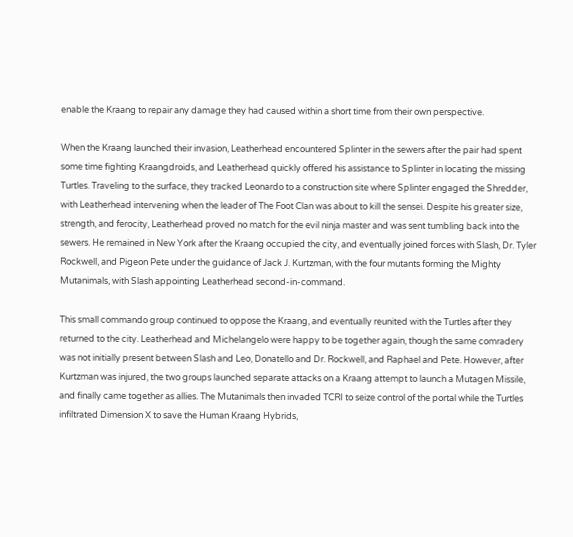enable the Kraang to repair any damage they had caused within a short time from their own perspective.

When the Kraang launched their invasion, Leatherhead encountered Splinter in the sewers after the pair had spent some time fighting Kraangdroids, and Leatherhead quickly offered his assistance to Splinter in locating the missing Turtles. Traveling to the surface, they tracked Leonardo to a construction site where Splinter engaged the Shredder, with Leatherhead intervening when the leader of The Foot Clan was about to kill the sensei. Despite his greater size, strength, and ferocity, Leatherhead proved no match for the evil ninja master and was sent tumbling back into the sewers. He remained in New York after the Kraang occupied the city, and eventually joined forces with Slash, Dr. Tyler Rockwell, and Pigeon Pete under the guidance of Jack J. Kurtzman, with the four mutants forming the Mighty Mutanimals, with Slash appointing Leatherhead second-in-command.

This small commando group continued to oppose the Kraang, and eventually reunited with the Turtles after they returned to the city. Leatherhead and Michelangelo were happy to be together again, though the same comradery was not initially present between Slash and Leo, Donatello and Dr. Rockwell, and Raphael and Pete. However, after Kurtzman was injured, the two groups launched separate attacks on a Kraang attempt to launch a Mutagen Missile, and finally came together as allies. The Mutanimals then invaded TCRI to seize control of the portal while the Turtles infiltrated Dimension X to save the Human Kraang Hybrids,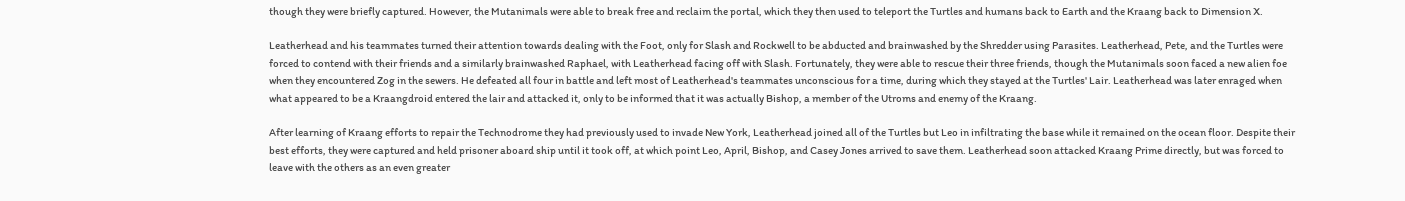though they were briefly captured. However, the Mutanimals were able to break free and reclaim the portal, which they then used to teleport the Turtles and humans back to Earth and the Kraang back to Dimension X.

Leatherhead and his teammates turned their attention towards dealing with the Foot, only for Slash and Rockwell to be abducted and brainwashed by the Shredder using Parasites. Leatherhead, Pete, and the Turtles were forced to contend with their friends and a similarly brainwashed Raphael, with Leatherhead facing off with Slash. Fortunately, they were able to rescue their three friends, though the Mutanimals soon faced a new alien foe when they encountered Zog in the sewers. He defeated all four in battle and left most of Leatherhead's teammates unconscious for a time, during which they stayed at the Turtles' Lair. Leatherhead was later enraged when what appeared to be a Kraangdroid entered the lair and attacked it, only to be informed that it was actually Bishop, a member of the Utroms and enemy of the Kraang.

After learning of Kraang efforts to repair the Technodrome they had previously used to invade New York, Leatherhead joined all of the Turtles but Leo in infiltrating the base while it remained on the ocean floor. Despite their best efforts, they were captured and held prisoner aboard ship until it took off, at which point Leo, April, Bishop, and Casey Jones arrived to save them. Leatherhead soon attacked Kraang Prime directly, but was forced to leave with the others as an even greater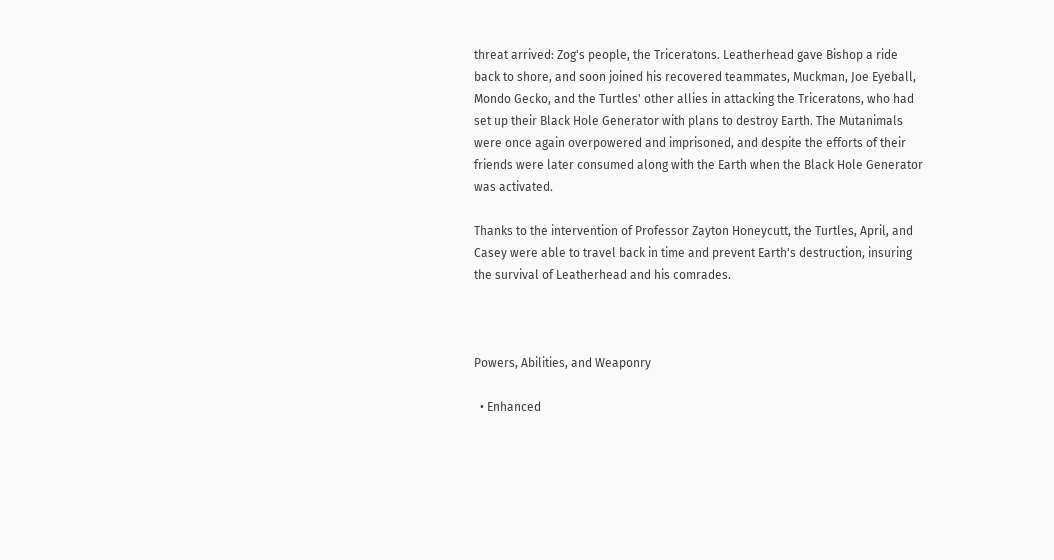threat arrived: Zog's people, the Triceratons. Leatherhead gave Bishop a ride back to shore, and soon joined his recovered teammates, Muckman, Joe Eyeball, Mondo Gecko, and the Turtles' other allies in attacking the Triceratons, who had set up their Black Hole Generator with plans to destroy Earth. The Mutanimals were once again overpowered and imprisoned, and despite the efforts of their friends were later consumed along with the Earth when the Black Hole Generator was activated.

Thanks to the intervention of Professor Zayton Honeycutt, the Turtles, April, and Casey were able to travel back in time and prevent Earth's destruction, insuring the survival of Leatherhead and his comrades.



Powers, Abilities, and Weaponry

  • Enhanced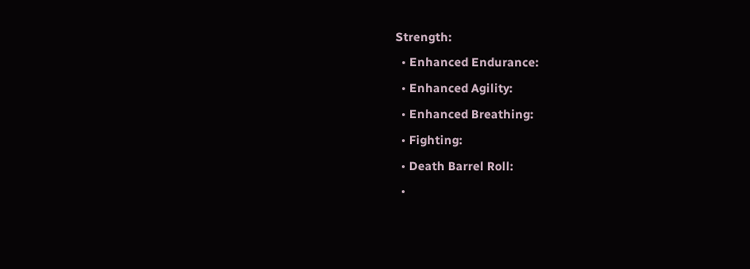Strength:
  • Enhanced Endurance:
  • Enhanced Agility:
  • Enhanced Breathing:
  • Fighting:
  • Death Barrel Roll:
  •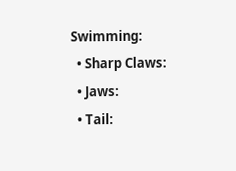Swimming:
  • Sharp Claws:
  • Jaws:
  • Tail: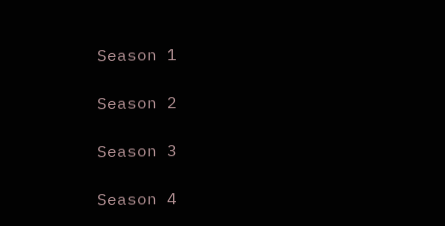Season 1

Season 2

Season 3

Season 4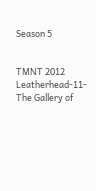Season 5


TMNT 2012 Leatherhead-11-
The Gallery of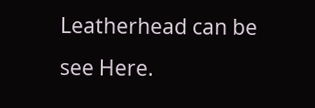Leatherhead can be see Here.